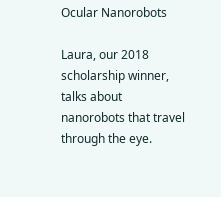Ocular Nanorobots

Laura, our 2018 scholarship winner, talks about nanorobots that travel through the eye.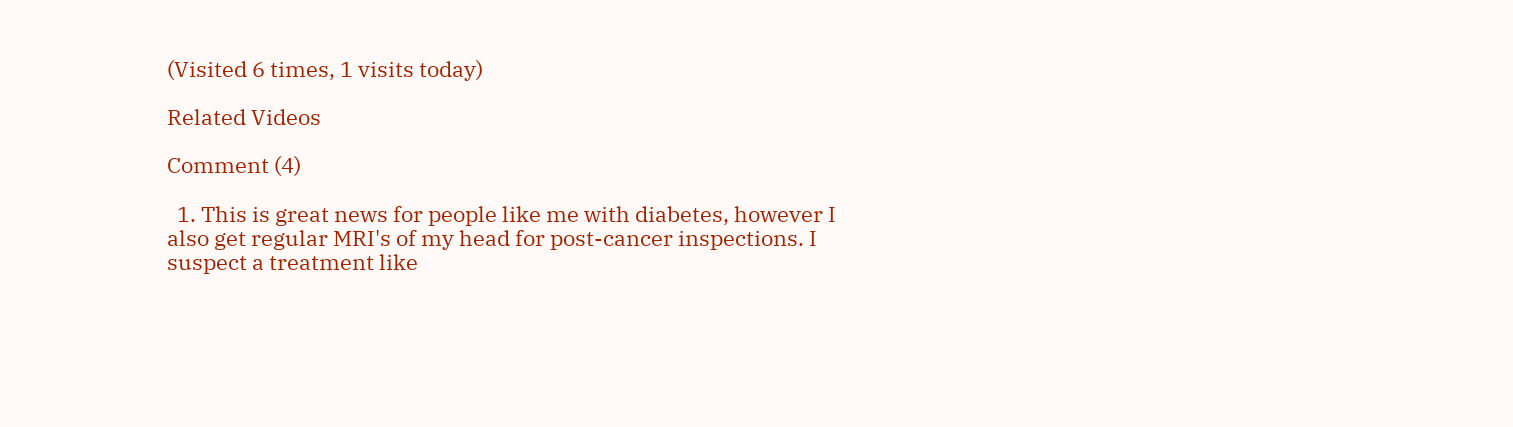(Visited 6 times, 1 visits today)

Related Videos

Comment (4)

  1. This is great news for people like me with diabetes, however I also get regular MRI's of my head for post-cancer inspections. I suspect a treatment like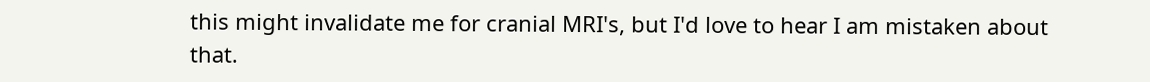this might invalidate me for cranial MRI's, but I'd love to hear I am mistaken about that.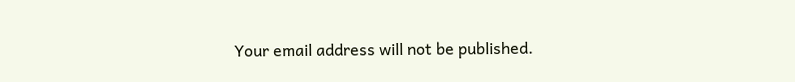Your email address will not be published.